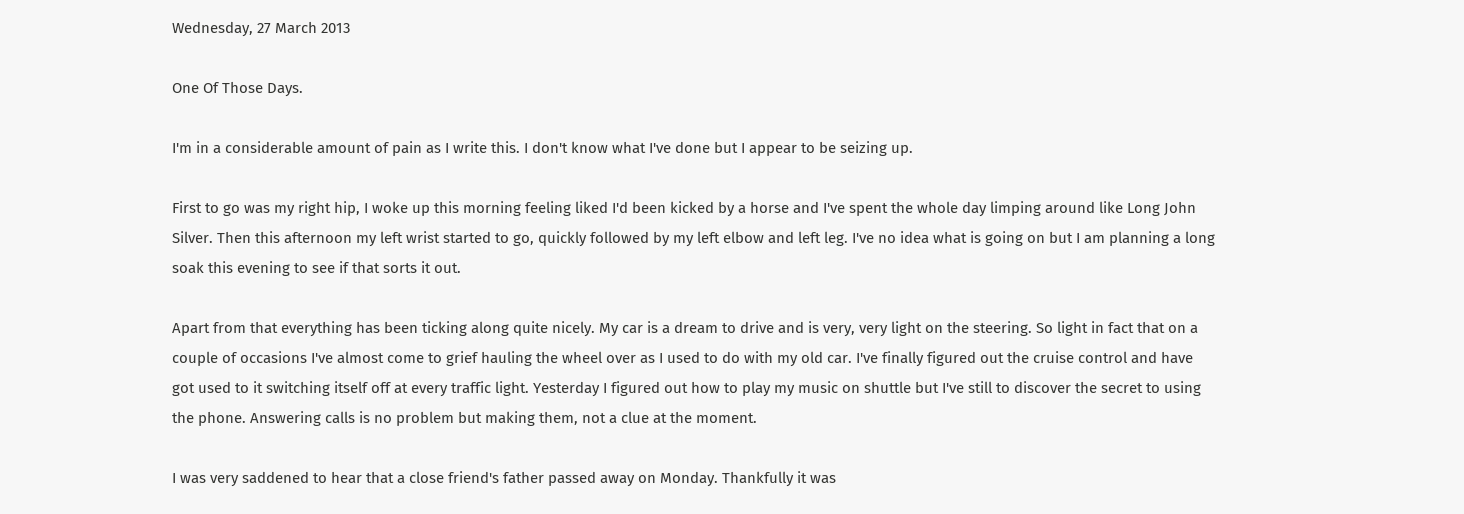Wednesday, 27 March 2013

One Of Those Days.

I'm in a considerable amount of pain as I write this. I don't know what I've done but I appear to be seizing up.

First to go was my right hip, I woke up this morning feeling liked I'd been kicked by a horse and I've spent the whole day limping around like Long John Silver. Then this afternoon my left wrist started to go, quickly followed by my left elbow and left leg. I've no idea what is going on but I am planning a long soak this evening to see if that sorts it out.

Apart from that everything has been ticking along quite nicely. My car is a dream to drive and is very, very light on the steering. So light in fact that on a couple of occasions I've almost come to grief hauling the wheel over as I used to do with my old car. I've finally figured out the cruise control and have got used to it switching itself off at every traffic light. Yesterday I figured out how to play my music on shuttle but I've still to discover the secret to using the phone. Answering calls is no problem but making them, not a clue at the moment.

I was very saddened to hear that a close friend's father passed away on Monday. Thankfully it was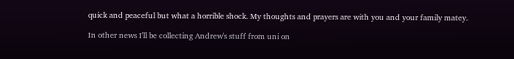quick and peaceful but what a horrible shock. My thoughts and prayers are with you and your family matey.

In other news I'll be collecting Andrew's stuff from uni on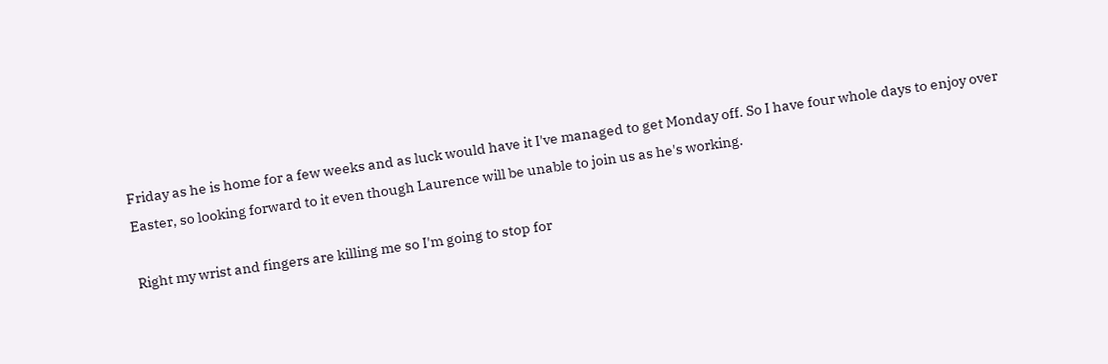Friday as he is home for a few weeks and as luck would have it I've managed to get Monday off. So I have four whole days to enjoy over Easter, so looking forward to it even though Laurence will be unable to join us as he's working.

Right my wrist and fingers are killing me so I'm going to stop for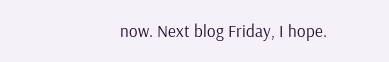now. Next blog Friday, I hope.